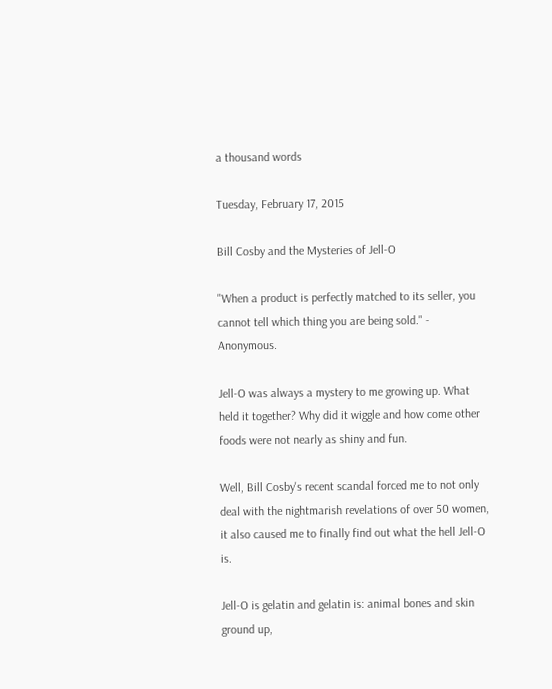a thousand words

Tuesday, February 17, 2015

Bill Cosby and the Mysteries of Jell-O

"When a product is perfectly matched to its seller, you cannot tell which thing you are being sold." - Anonymous.

Jell-O was always a mystery to me growing up. What held it together? Why did it wiggle and how come other foods were not nearly as shiny and fun.

Well, Bill Cosby's recent scandal forced me to not only deal with the nightmarish revelations of over 50 women, it also caused me to finally find out what the hell Jell-O is.

Jell-O is gelatin and gelatin is: animal bones and skin ground up,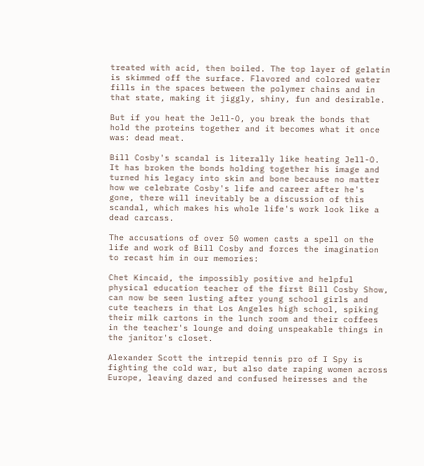treated with acid, then boiled. The top layer of gelatin is skimmed off the surface. Flavored and colored water fills in the spaces between the polymer chains and in that state, making it jiggly, shiny, fun and desirable.

But if you heat the Jell-O, you break the bonds that hold the proteins together and it becomes what it once was: dead meat.

Bill Cosby's scandal is literally like heating Jell-O. It has broken the bonds holding together his image and turned his legacy into skin and bone because no matter how we celebrate Cosby's life and career after he's gone, there will inevitably be a discussion of this scandal, which makes his whole life's work look like a dead carcass.

The accusations of over 50 women casts a spell on the life and work of Bill Cosby and forces the imagination to recast him in our memories:

Chet Kincaid, the impossibly positive and helpful physical education teacher of the first Bill Cosby Show, can now be seen lusting after young school girls and cute teachers in that Los Angeles high school, spiking their milk cartons in the lunch room and their coffees in the teacher's lounge and doing unspeakable things in the janitor's closet.

Alexander Scott the intrepid tennis pro of I Spy is fighting the cold war, but also date raping women across Europe, leaving dazed and confused heiresses and the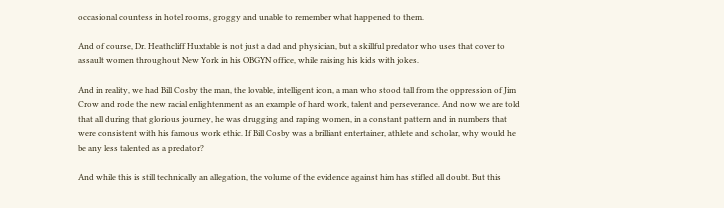occasional countess in hotel rooms, groggy and unable to remember what happened to them.

And of course, Dr. Heathcliff Huxtable is not just a dad and physician, but a skillful predator who uses that cover to assault women throughout New York in his OBGYN office, while raising his kids with jokes.

And in reality, we had Bill Cosby the man, the lovable, intelligent icon, a man who stood tall from the oppression of Jim Crow and rode the new racial enlightenment as an example of hard work, talent and perseverance. And now we are told that all during that glorious journey, he was drugging and raping women, in a constant pattern and in numbers that were consistent with his famous work ethic. If Bill Cosby was a brilliant entertainer, athlete and scholar, why would he be any less talented as a predator?

And while this is still technically an allegation, the volume of the evidence against him has stifled all doubt. But this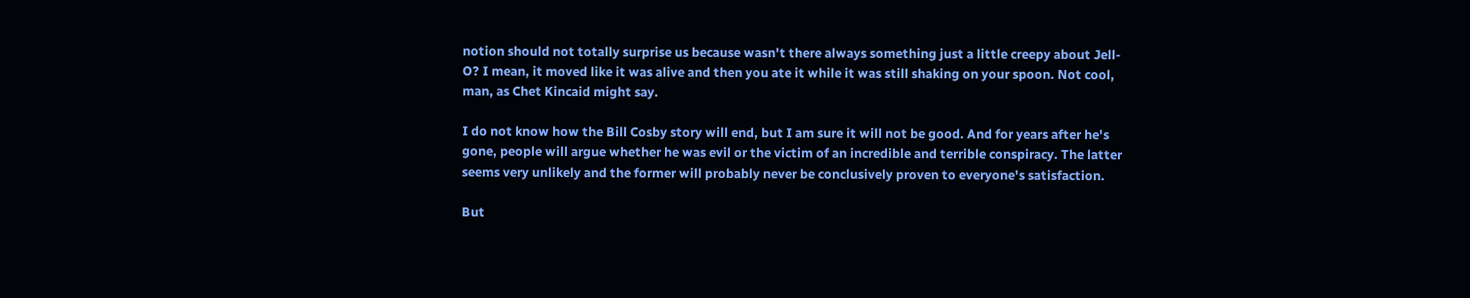notion should not totally surprise us because wasn't there always something just a little creepy about Jell-O? I mean, it moved like it was alive and then you ate it while it was still shaking on your spoon. Not cool, man, as Chet Kincaid might say.

I do not know how the Bill Cosby story will end, but I am sure it will not be good. And for years after he's gone, people will argue whether he was evil or the victim of an incredible and terrible conspiracy. The latter seems very unlikely and the former will probably never be conclusively proven to everyone's satisfaction.

But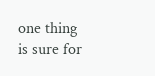one thing is sure for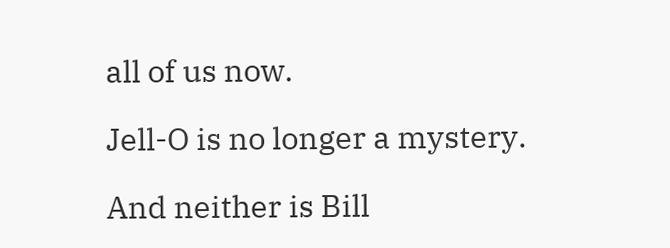all of us now.

Jell-O is no longer a mystery.

And neither is Bill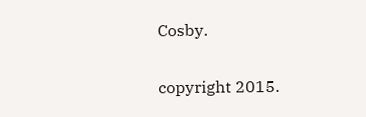Cosby.

copyright 2015.